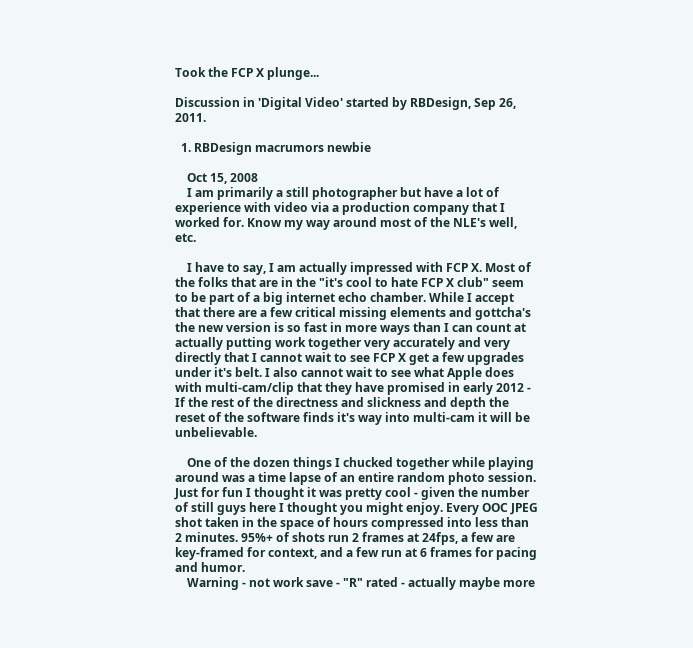Took the FCP X plunge...

Discussion in 'Digital Video' started by RBDesign, Sep 26, 2011.

  1. RBDesign macrumors newbie

    Oct 15, 2008
    I am primarily a still photographer but have a lot of experience with video via a production company that I worked for. Know my way around most of the NLE's well, etc.

    I have to say, I am actually impressed with FCP X. Most of the folks that are in the "it's cool to hate FCP X club" seem to be part of a big internet echo chamber. While I accept that there are a few critical missing elements and gottcha's the new version is so fast in more ways than I can count at actually putting work together very accurately and very directly that I cannot wait to see FCP X get a few upgrades under it's belt. I also cannot wait to see what Apple does with multi-cam/clip that they have promised in early 2012 - If the rest of the directness and slickness and depth the reset of the software finds it's way into multi-cam it will be unbelievable.

    One of the dozen things I chucked together while playing around was a time lapse of an entire random photo session. Just for fun I thought it was pretty cool - given the number of still guys here I thought you might enjoy. Every OOC JPEG shot taken in the space of hours compressed into less than 2 minutes. 95%+ of shots run 2 frames at 24fps, a few are key-framed for context, and a few run at 6 frames for pacing and humor.
    Warning - not work save - "R" rated - actually maybe more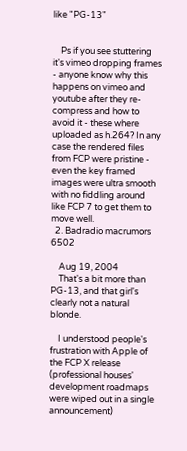like "PG-13"


    Ps if you see stuttering it's vimeo dropping frames - anyone know why this happens on vimeo and youtube after they re-compress and how to avoid it - these where uploaded as h.264? In any case the rendered files from FCP were pristine - even the key framed images were ultra smooth with no fiddling around like FCP 7 to get them to move well.
  2. Badradio macrumors 6502

    Aug 19, 2004
    That's a bit more than PG-13, and that girl's clearly not a natural blonde.

    I understood people's frustration with Apple of the FCP X release (professional houses' development roadmaps were wiped out in a single announcement)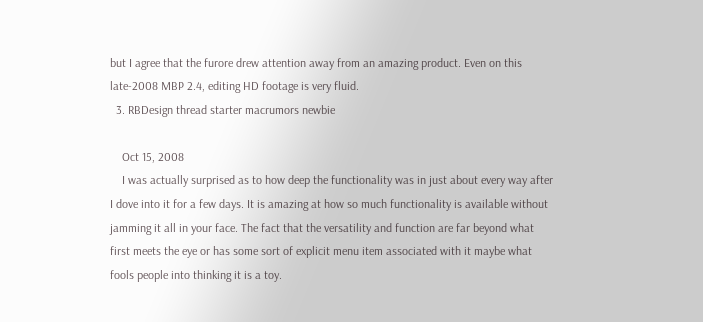but I agree that the furore drew attention away from an amazing product. Even on this late-2008 MBP 2.4, editing HD footage is very fluid.
  3. RBDesign thread starter macrumors newbie

    Oct 15, 2008
    I was actually surprised as to how deep the functionality was in just about every way after I dove into it for a few days. It is amazing at how so much functionality is available without jamming it all in your face. The fact that the versatility and function are far beyond what first meets the eye or has some sort of explicit menu item associated with it maybe what fools people into thinking it is a toy.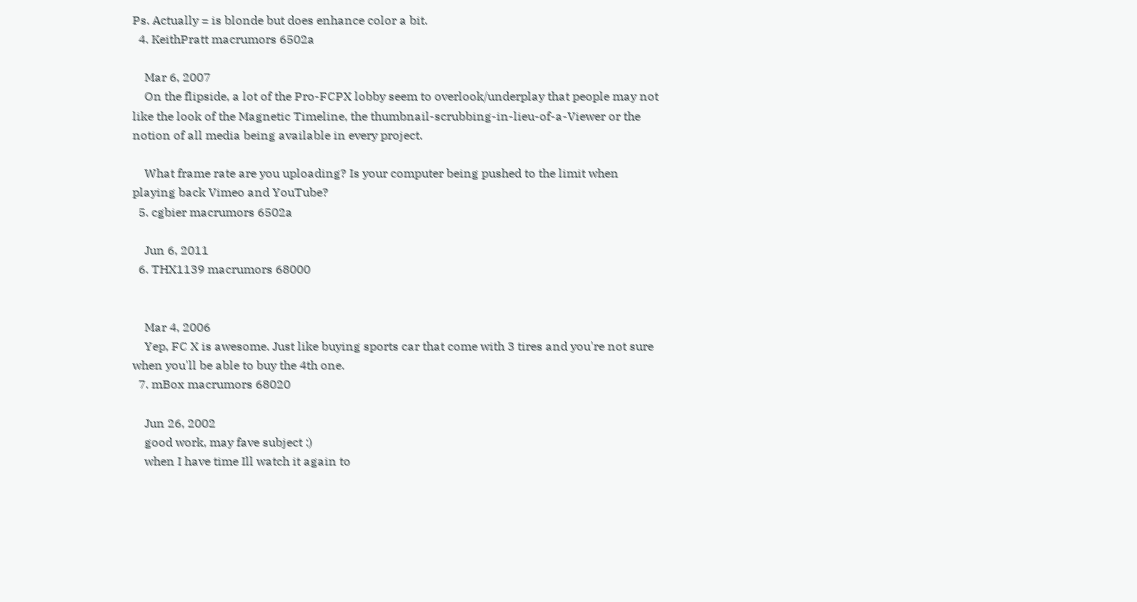Ps. Actually = is blonde but does enhance color a bit.
  4. KeithPratt macrumors 6502a

    Mar 6, 2007
    On the flipside, a lot of the Pro-FCPX lobby seem to overlook/underplay that people may not like the look of the Magnetic Timeline, the thumbnail-scrubbing-in-lieu-of-a-Viewer or the notion of all media being available in every project.

    What frame rate are you uploading? Is your computer being pushed to the limit when playing back Vimeo and YouTube?
  5. cgbier macrumors 6502a

    Jun 6, 2011
  6. THX1139 macrumors 68000


    Mar 4, 2006
    Yep, FC X is awesome. Just like buying sports car that come with 3 tires and you're not sure when you'll be able to buy the 4th one.
  7. mBox macrumors 68020

    Jun 26, 2002
    good work, may fave subject :)
    when I have time Ill watch it again to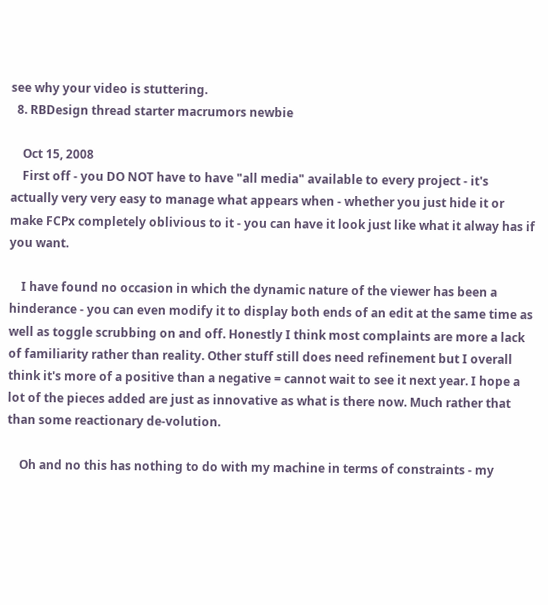see why your video is stuttering.
  8. RBDesign thread starter macrumors newbie

    Oct 15, 2008
    First off - you DO NOT have to have "all media" available to every project - it's actually very very easy to manage what appears when - whether you just hide it or make FCPx completely oblivious to it - you can have it look just like what it alway has if you want.

    I have found no occasion in which the dynamic nature of the viewer has been a hinderance - you can even modify it to display both ends of an edit at the same time as well as toggle scrubbing on and off. Honestly I think most complaints are more a lack of familiarity rather than reality. Other stuff still does need refinement but I overall think it's more of a positive than a negative = cannot wait to see it next year. I hope a lot of the pieces added are just as innovative as what is there now. Much rather that than some reactionary de-volution.

    Oh and no this has nothing to do with my machine in terms of constraints - my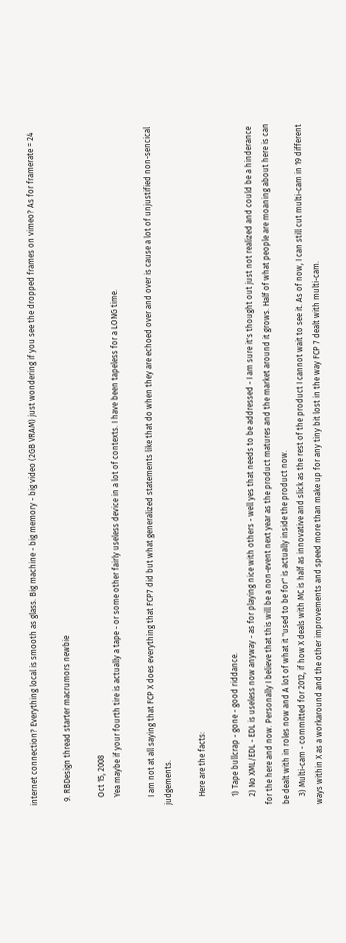internet connection? Everything local is smooth as glass. Big machine - big memory - big video (2GB VRAM) just wondering if you see the dropped frames on vimeo? As for framerate = 24

  9. RBDesign thread starter macrumors newbie

    Oct 15, 2008
    Yea maybe if your fourth tire is actually a tape - or some other fairly useless device in a lot of contexts. I have been tapeless for a LONG time.

    I am not at all saying that FCP X does everything that FCP7 did but what generalized statements like that do when they are echoed over and over is cause a lot of unjustified non-sencical judgements.

    Here are the facts:

    1) Tape bullcrap - gone - good riddance.
    2) No XML/EDL - EDL is useless now anyway - as for playing nice with others - well yes that needs to be addressed - I am sure it's thought out just not realized and could be a hinderance for the here and now. Personally I believe that this will be a non-event next year as the product matures and the market around it grows. Half of what people are moaning about here is can be dealt with in roles now and A lot of what it "used to be for" is actually inside the product now.
    3) Multi-cam - committed for 2012, if how X deals with MC is half as innovative and slick as the rest of the product I cannot wait to see it. As of now, I can still cut multi-cam in 19 different ways within X as a workaround and the other improvements and speed more than make up for any tiny bit lost in the way FCP 7 dealt with multi-cam.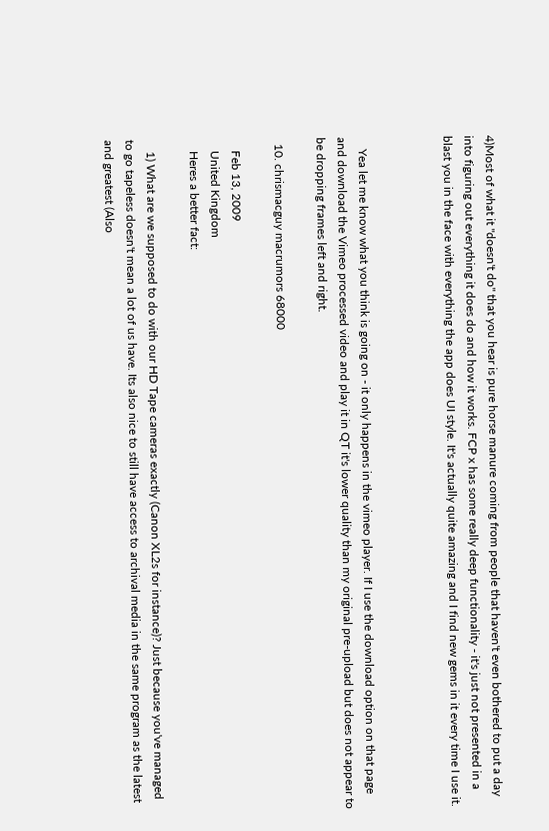4)Most of what it "doesn't do" that you hear is pure horse manure coming from people that haven't even bothered to put a day into figuring out everything it does do and how it works. FCP x has some really deep functionality - it's just not presented in a blast you in the face with everything the app does UI style. It's actually quite amazing and I find new gems in it every time I use it.



    Yea let me know what you think is going on - it only happens in the vimeo player. If I use the download option on that page and download the Vimeo processed video and play it in QT it's lower quality than my original pre-upload but does not appear to be dropping frames left and right.

  10. chrismacguy macrumors 68000

    Feb 13, 2009
    United Kingdom
    Heres a better fact:

    1) What are we supposed to do with our HD Tape cameras exactly (Canon XL2s for instance)? Just because you've managed to go tapeless doesn't mean a lot of us have. Its also nice to still have access to archival media in the same program as the latest and greatest (Also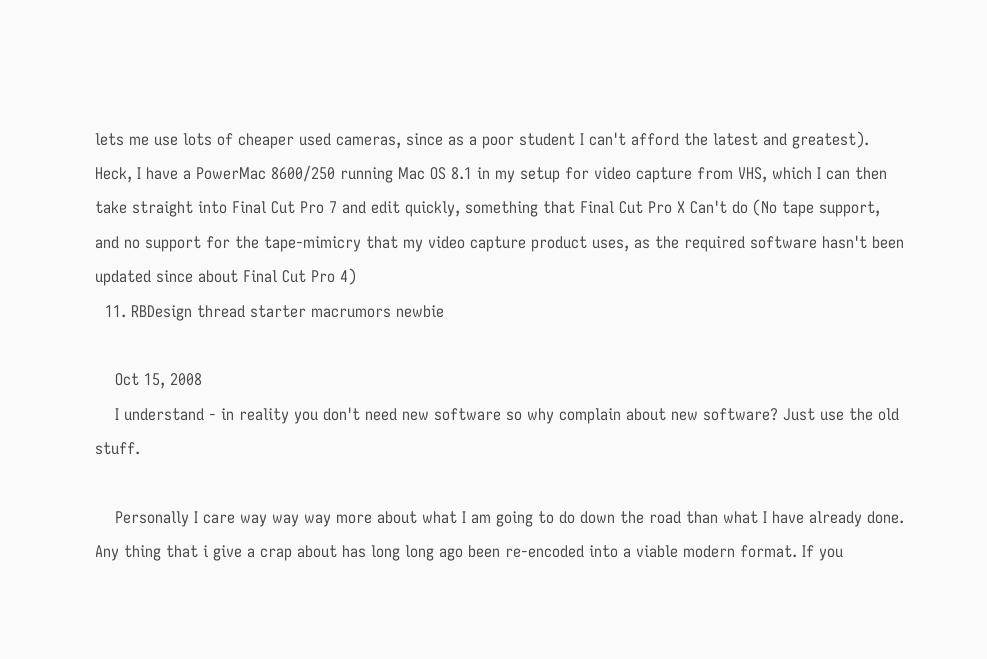lets me use lots of cheaper used cameras, since as a poor student I can't afford the latest and greatest). Heck, I have a PowerMac 8600/250 running Mac OS 8.1 in my setup for video capture from VHS, which I can then take straight into Final Cut Pro 7 and edit quickly, something that Final Cut Pro X Can't do (No tape support, and no support for the tape-mimicry that my video capture product uses, as the required software hasn't been updated since about Final Cut Pro 4)
  11. RBDesign thread starter macrumors newbie

    Oct 15, 2008
    I understand - in reality you don't need new software so why complain about new software? Just use the old stuff.

    Personally I care way way way more about what I am going to do down the road than what I have already done. Any thing that i give a crap about has long long ago been re-encoded into a viable modern format. If you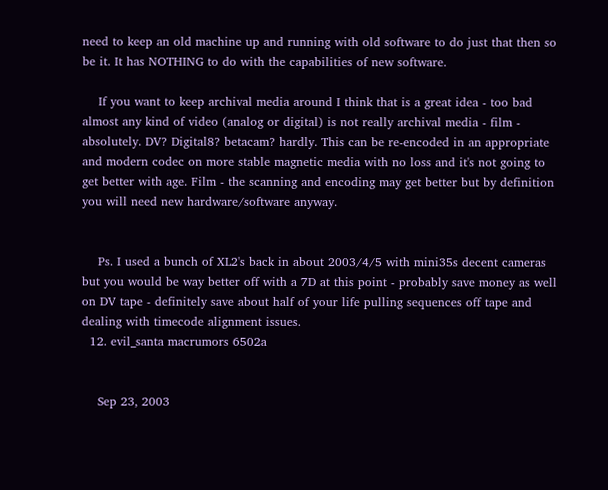need to keep an old machine up and running with old software to do just that then so be it. It has NOTHING to do with the capabilities of new software.

    If you want to keep archival media around I think that is a great idea - too bad almost any kind of video (analog or digital) is not really archival media - film - absolutely. DV? Digital8? betacam? hardly. This can be re-encoded in an appropriate and modern codec on more stable magnetic media with no loss and it's not going to get better with age. Film - the scanning and encoding may get better but by definition you will need new hardware/software anyway.


    Ps. I used a bunch of XL2's back in about 2003/4/5 with mini35s decent cameras but you would be way better off with a 7D at this point - probably save money as well on DV tape - definitely save about half of your life pulling sequences off tape and dealing with timecode alignment issues.
  12. evil_santa macrumors 6502a


    Sep 23, 2003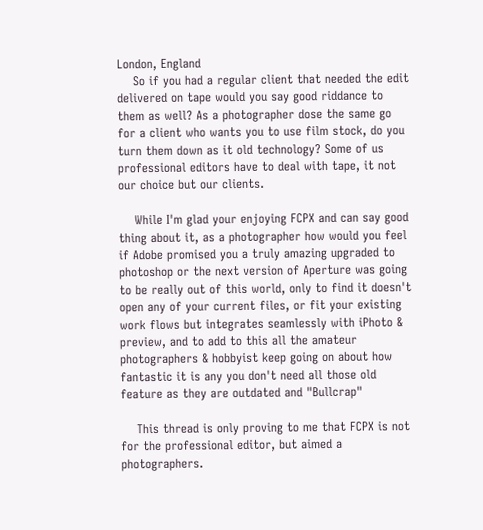London, England
    So if you had a regular client that needed the edit delivered on tape would you say good riddance to them as well? As a photographer dose the same go for a client who wants you to use film stock, do you turn them down as it old technology? Some of us professional editors have to deal with tape, it not our choice but our clients.

    While I'm glad your enjoying FCPX and can say good thing about it, as a photographer how would you feel if Adobe promised you a truly amazing upgraded to photoshop or the next version of Aperture was going to be really out of this world, only to find it doesn't open any of your current files, or fit your existing work flows but integrates seamlessly with iPhoto & preview, and to add to this all the amateur photographers & hobbyist keep going on about how fantastic it is any you don't need all those old feature as they are outdated and "Bullcrap"

    This thread is only proving to me that FCPX is not for the professional editor, but aimed a photographers.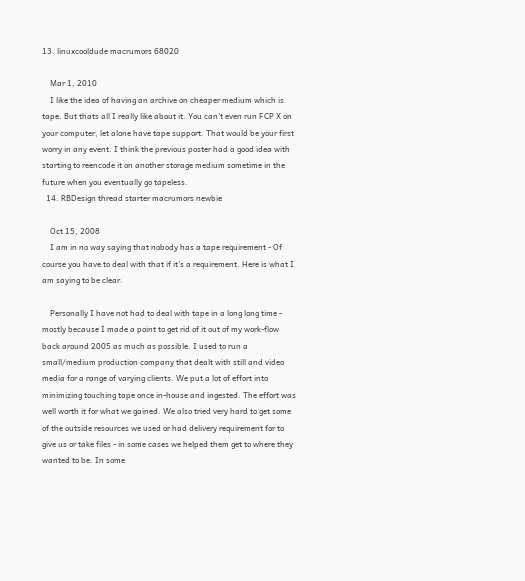13. linuxcooldude macrumors 68020

    Mar 1, 2010
    I like the idea of having an archive on cheaper medium which is tape. But thats all I really like about it. You can't even run FCP X on your computer, let alone have tape support. That would be your first worry in any event. I think the previous poster had a good idea with starting to reencode it on another storage medium sometime in the future when you eventually go tapeless.
  14. RBDesign thread starter macrumors newbie

    Oct 15, 2008
    I am in no way saying that nobody has a tape requirement - Of course you have to deal with that if it's a requirement. Here is what I am saying to be clear.

    Personally I have not had to deal with tape in a long long time - mostly because I made a point to get rid of it out of my work-flow back around 2005 as much as possible. I used to run a small/medium production company that dealt with still and video media for a range of varying clients. We put a lot of effort into minimizing touching tape once in-house and ingested. The effort was well worth it for what we gained. We also tried very hard to get some of the outside resources we used or had delivery requirement for to give us or take files - in some cases we helped them get to where they wanted to be. In some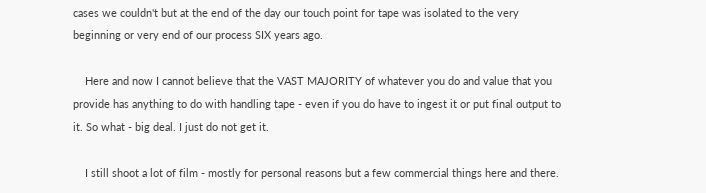cases we couldn't but at the end of the day our touch point for tape was isolated to the very beginning or very end of our process SIX years ago.

    Here and now I cannot believe that the VAST MAJORITY of whatever you do and value that you provide has anything to do with handling tape - even if you do have to ingest it or put final output to it. So what - big deal. I just do not get it.

    I still shoot a lot of film - mostly for personal reasons but a few commercial things here and there.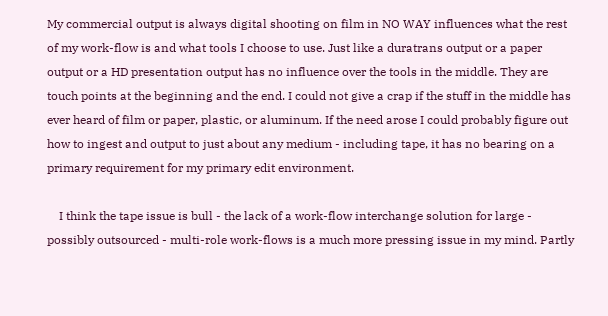My commercial output is always digital shooting on film in NO WAY influences what the rest of my work-flow is and what tools I choose to use. Just like a duratrans output or a paper output or a HD presentation output has no influence over the tools in the middle. They are touch points at the beginning and the end. I could not give a crap if the stuff in the middle has ever heard of film or paper, plastic, or aluminum. If the need arose I could probably figure out how to ingest and output to just about any medium - including tape, it has no bearing on a primary requirement for my primary edit environment.

    I think the tape issue is bull - the lack of a work-flow interchange solution for large - possibly outsourced - multi-role work-flows is a much more pressing issue in my mind. Partly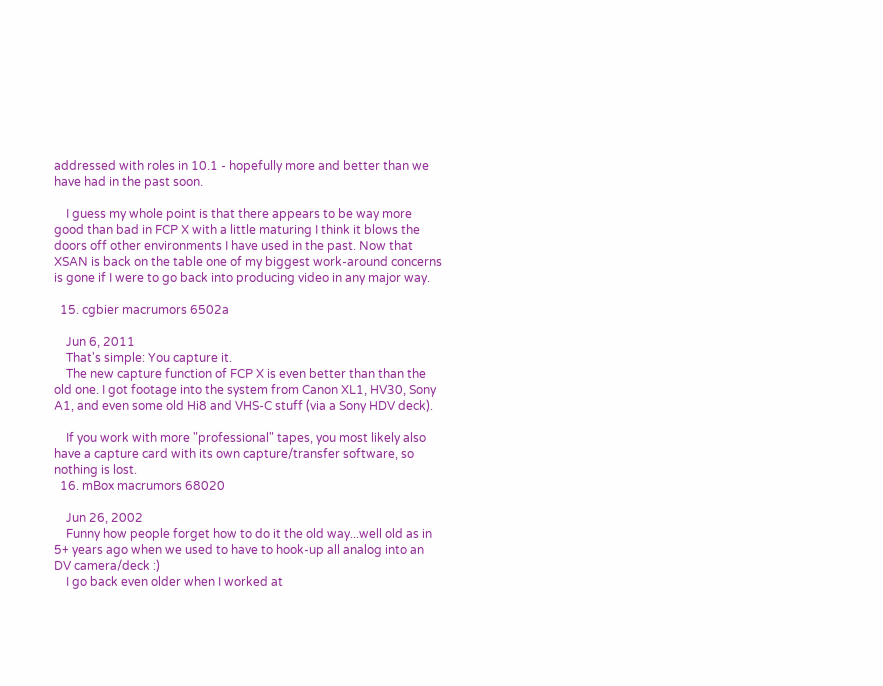addressed with roles in 10.1 - hopefully more and better than we have had in the past soon.

    I guess my whole point is that there appears to be way more good than bad in FCP X with a little maturing I think it blows the doors off other environments I have used in the past. Now that XSAN is back on the table one of my biggest work-around concerns is gone if I were to go back into producing video in any major way.

  15. cgbier macrumors 6502a

    Jun 6, 2011
    That's simple: You capture it.
    The new capture function of FCP X is even better than than the old one. I got footage into the system from Canon XL1, HV30, Sony A1, and even some old Hi8 and VHS-C stuff (via a Sony HDV deck).

    If you work with more "professional" tapes, you most likely also have a capture card with its own capture/transfer software, so nothing is lost.
  16. mBox macrumors 68020

    Jun 26, 2002
    Funny how people forget how to do it the old way...well old as in 5+ years ago when we used to have to hook-up all analog into an DV camera/deck :)
    I go back even older when I worked at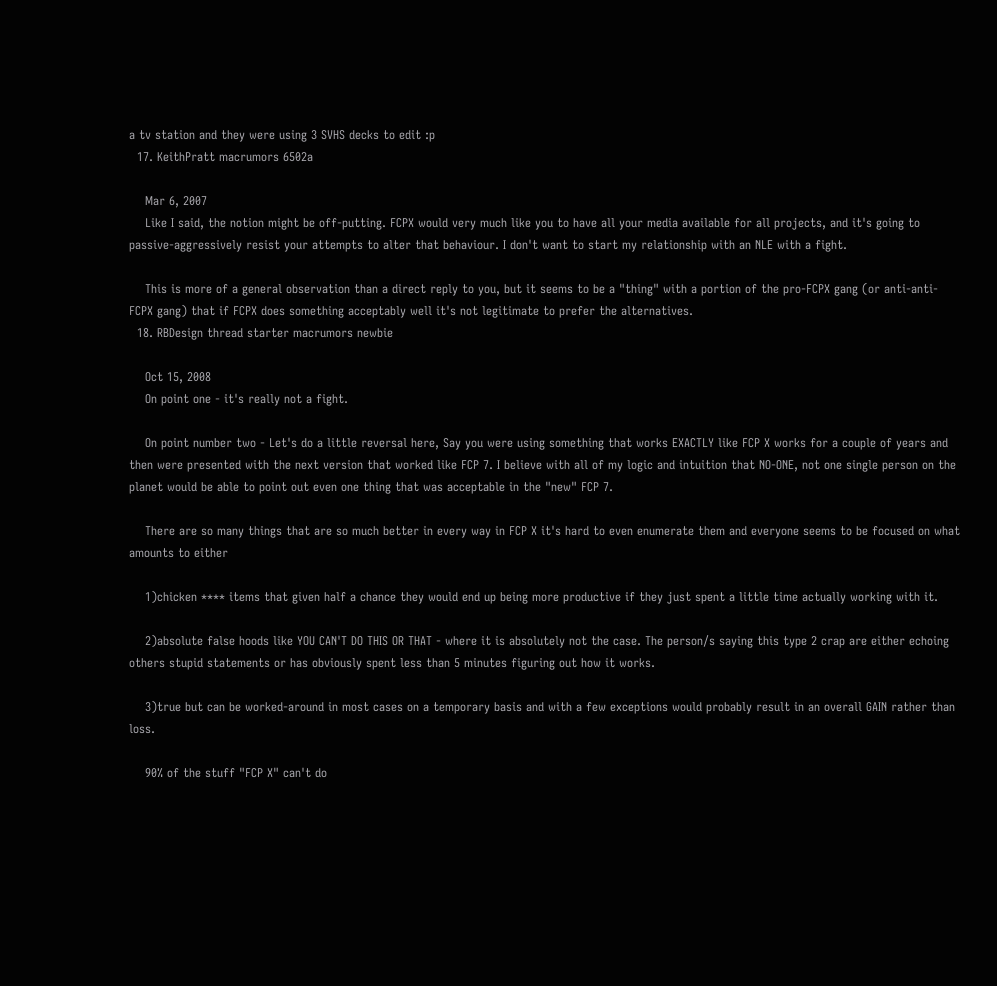a tv station and they were using 3 SVHS decks to edit :p
  17. KeithPratt macrumors 6502a

    Mar 6, 2007
    Like I said, the notion might be off-putting. FCPX would very much like you to have all your media available for all projects, and it's going to passive-aggressively resist your attempts to alter that behaviour. I don't want to start my relationship with an NLE with a fight.

    This is more of a general observation than a direct reply to you, but it seems to be a "thing" with a portion of the pro-FCPX gang (or anti-anti-FCPX gang) that if FCPX does something acceptably well it's not legitimate to prefer the alternatives.
  18. RBDesign thread starter macrumors newbie

    Oct 15, 2008
    On point one - it's really not a fight.

    On point number two - Let's do a little reversal here, Say you were using something that works EXACTLY like FCP X works for a couple of years and then were presented with the next version that worked like FCP 7. I believe with all of my logic and intuition that NO-ONE, not one single person on the planet would be able to point out even one thing that was acceptable in the "new" FCP 7.

    There are so many things that are so much better in every way in FCP X it's hard to even enumerate them and everyone seems to be focused on what amounts to either

    1)chicken **** items that given half a chance they would end up being more productive if they just spent a little time actually working with it.

    2)absolute false hoods like YOU CAN'T DO THIS OR THAT - where it is absolutely not the case. The person/s saying this type 2 crap are either echoing others stupid statements or has obviously spent less than 5 minutes figuring out how it works.

    3)true but can be worked-around in most cases on a temporary basis and with a few exceptions would probably result in an overall GAIN rather than loss.

    90% of the stuff "FCP X" can't do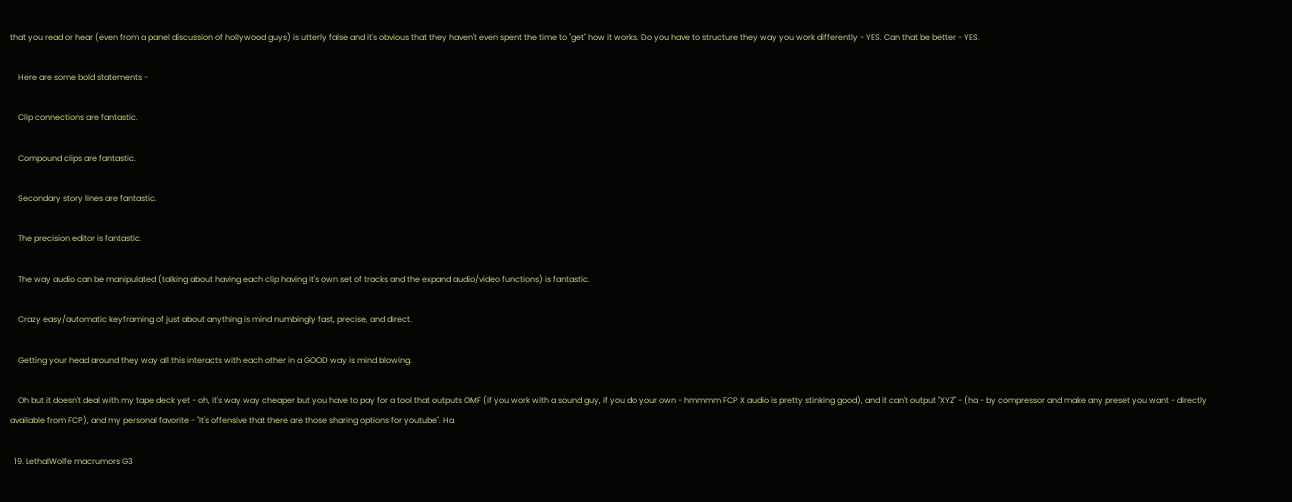that you read or hear (even from a panel discussion of hollywood guys) is utterly false and it's obvious that they haven't even spent the time to "get" how it works. Do you have to structure they way you work differently - YES. Can that be better - YES.

    Here are some bold statements -

    Clip connections are fantastic.

    Compound clips are fantastic.

    Secondary story lines are fantastic.

    The precision editor is fantastic.

    The way audio can be manipulated (talking about having each clip having it's own set of tracks and the expand audio/video functions) is fantastic.

    Crazy easy/automatic keyframing of just about anything is mind numbingly fast, precise, and direct.

    Getting your head around they way all this interacts with each other in a GOOD way is mind blowing.

    Oh but it doesn't deal with my tape deck yet - oh, it's way way cheaper but you have to pay for a tool that outputs OMF (if you work with a sound guy, if you do your own - hmmmm FCP X audio is pretty stinking good), and it can't output "XYZ" - (ha - by compressor and make any preset you want - directly available from FCP), and my personal favorite - "It's offensive that there are those sharing options for youtube". Ha

  19. LethalWolfe macrumors G3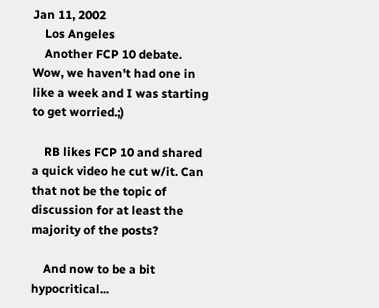Jan 11, 2002
    Los Angeles
    Another FCP 10 debate. Wow, we haven't had one in like a week and I was starting to get worried.;)

    RB likes FCP 10 and shared a quick video he cut w/it. Can that not be the topic of discussion for at least the majority of the posts?

    And now to be a bit hypocritical...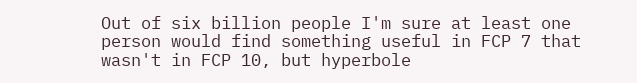Out of six billion people I'm sure at least one person would find something useful in FCP 7 that wasn't in FCP 10, but hyperbole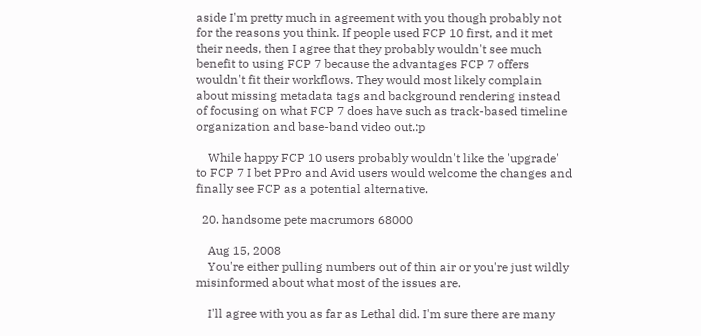aside I'm pretty much in agreement with you though probably not for the reasons you think. If people used FCP 10 first, and it met their needs, then I agree that they probably wouldn't see much benefit to using FCP 7 because the advantages FCP 7 offers wouldn't fit their workflows. They would most likely complain about missing metadata tags and background rendering instead of focusing on what FCP 7 does have such as track-based timeline organization and base-band video out.:p

    While happy FCP 10 users probably wouldn't like the 'upgrade' to FCP 7 I bet PPro and Avid users would welcome the changes and finally see FCP as a potential alternative.

  20. handsome pete macrumors 68000

    Aug 15, 2008
    You're either pulling numbers out of thin air or you're just wildly misinformed about what most of the issues are.

    I'll agree with you as far as Lethal did. I'm sure there are many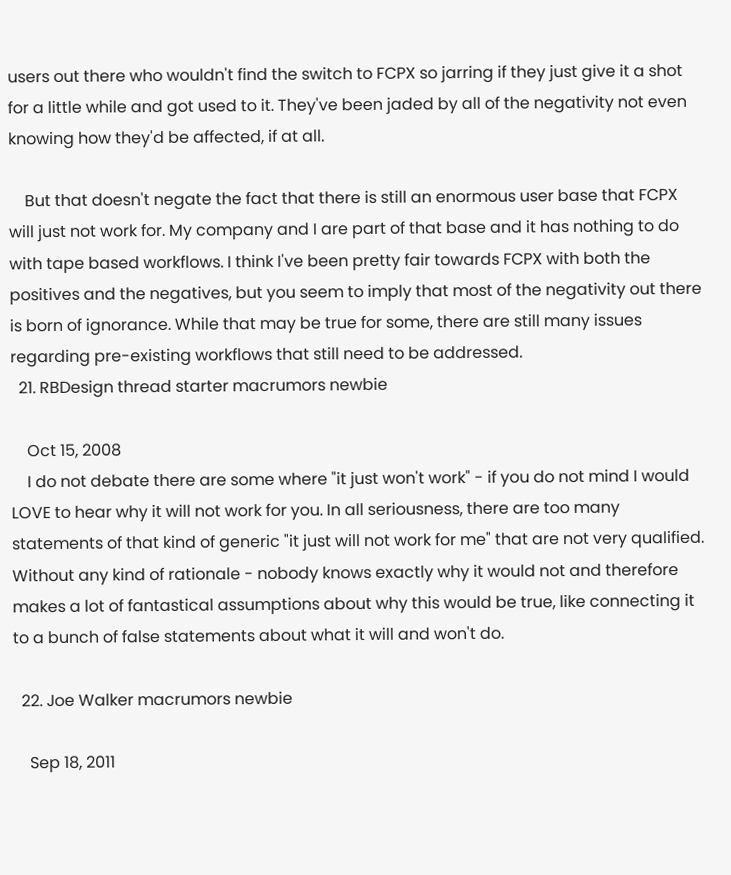users out there who wouldn't find the switch to FCPX so jarring if they just give it a shot for a little while and got used to it. They've been jaded by all of the negativity not even knowing how they'd be affected, if at all.

    But that doesn't negate the fact that there is still an enormous user base that FCPX will just not work for. My company and I are part of that base and it has nothing to do with tape based workflows. I think I've been pretty fair towards FCPX with both the positives and the negatives, but you seem to imply that most of the negativity out there is born of ignorance. While that may be true for some, there are still many issues regarding pre-existing workflows that still need to be addressed.
  21. RBDesign thread starter macrumors newbie

    Oct 15, 2008
    I do not debate there are some where "it just won't work" - if you do not mind I would LOVE to hear why it will not work for you. In all seriousness, there are too many statements of that kind of generic "it just will not work for me" that are not very qualified. Without any kind of rationale - nobody knows exactly why it would not and therefore makes a lot of fantastical assumptions about why this would be true, like connecting it to a bunch of false statements about what it will and won't do.

  22. Joe Walker macrumors newbie

    Sep 18, 2011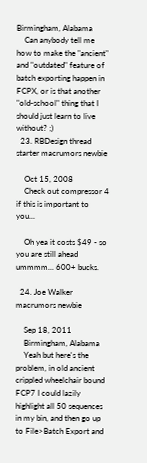Birmingham, Alabama
    Can anybody tell me how to make the "ancient" and "outdated" feature of batch exporting happen in FCPX, or is that another "old-school" thing that I should just learn to live without? ;)
  23. RBDesign thread starter macrumors newbie

    Oct 15, 2008
    Check out compressor 4 if this is important to you...

    Oh yea it costs $49 - so you are still ahead ummmm... 600+ bucks.

  24. Joe Walker macrumors newbie

    Sep 18, 2011
    Birmingham, Alabama
    Yeah but here's the problem, in old ancient crippled wheelchair bound FCP7 I could lazily highlight all 50 sequences in my bin, and then go up to File>Batch Export and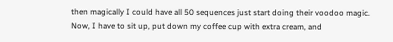then magically I could have all 50 sequences just start doing their voodoo magic. Now, I have to sit up, put down my coffee cup with extra cream, and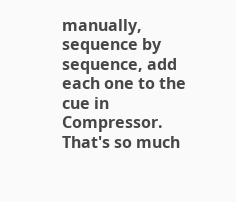manually, sequence by sequence, add each one to the cue in Compressor. That's so much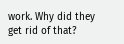work. Why did they get rid of that?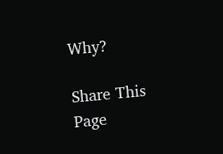Why?

Share This Page